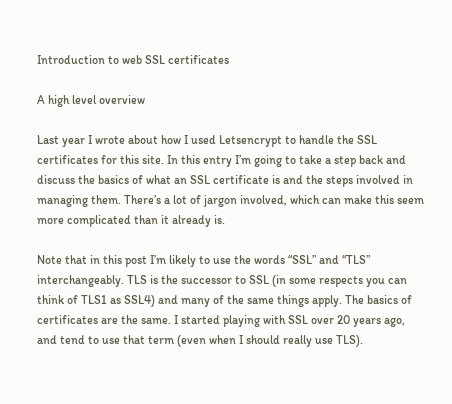Introduction to web SSL certificates

A high level overview

Last year I wrote about how I used Letsencrypt to handle the SSL certificates for this site. In this entry I’m going to take a step back and discuss the basics of what an SSL certificate is and the steps involved in managing them. There’s a lot of jargon involved, which can make this seem more complicated than it already is.

Note that in this post I’m likely to use the words “SSL” and “TLS” interchangeably. TLS is the successor to SSL (in some respects you can think of TLS1 as SSL4) and many of the same things apply. The basics of certificates are the same. I started playing with SSL over 20 years ago, and tend to use that term (even when I should really use TLS).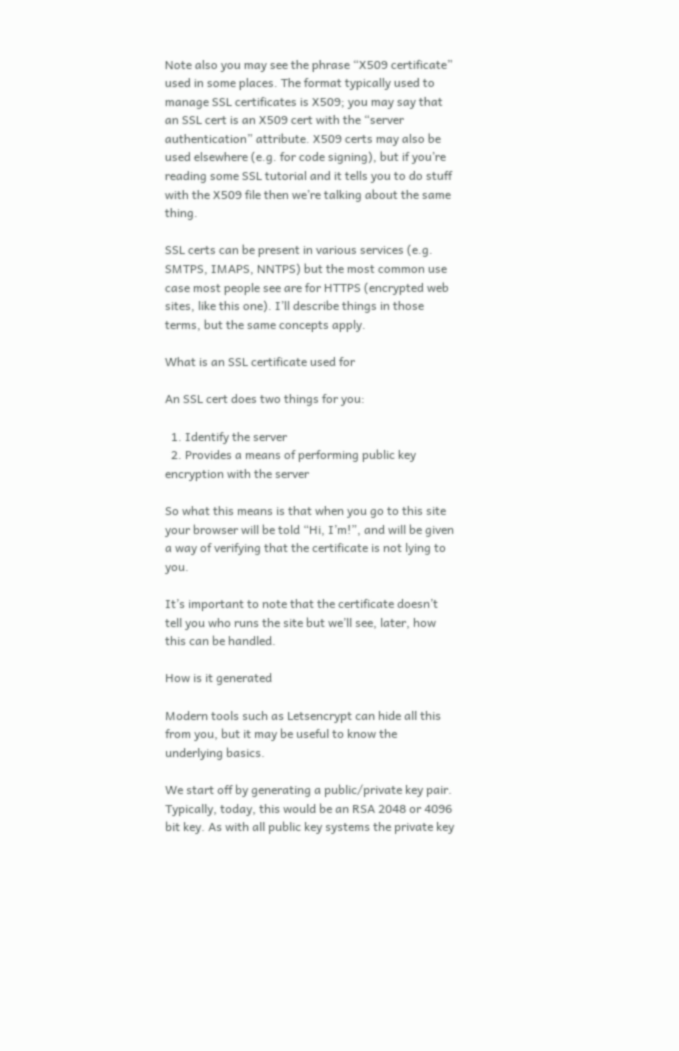Note also you may see the phrase “X509 certificate” used in some places. The format typically used to manage SSL certificates is X509; you may say that an SSL cert is an X509 cert with the “server authentication” attribute. X509 certs may also be used elsewhere (e.g. for code signing), but if you’re reading some SSL tutorial and it tells you to do stuff with the X509 file then we’re talking about the same thing.

SSL certs can be present in various services (e.g. SMTPS, IMAPS, NNTPS) but the most common use case most people see are for HTTPS (encrypted web sites, like this one). I’ll describe things in those terms, but the same concepts apply.

What is an SSL certificate used for

An SSL cert does two things for you:

  1. Identify the server
  2. Provides a means of performing public key encryption with the server

So what this means is that when you go to this site your browser will be told “Hi, I’m!”, and will be given a way of verifying that the certificate is not lying to you.

It’s important to note that the certificate doesn’t tell you who runs the site but we’ll see, later, how this can be handled.

How is it generated

Modern tools such as Letsencrypt can hide all this from you, but it may be useful to know the underlying basics.

We start off by generating a public/private key pair. Typically, today, this would be an RSA 2048 or 4096 bit key. As with all public key systems the private key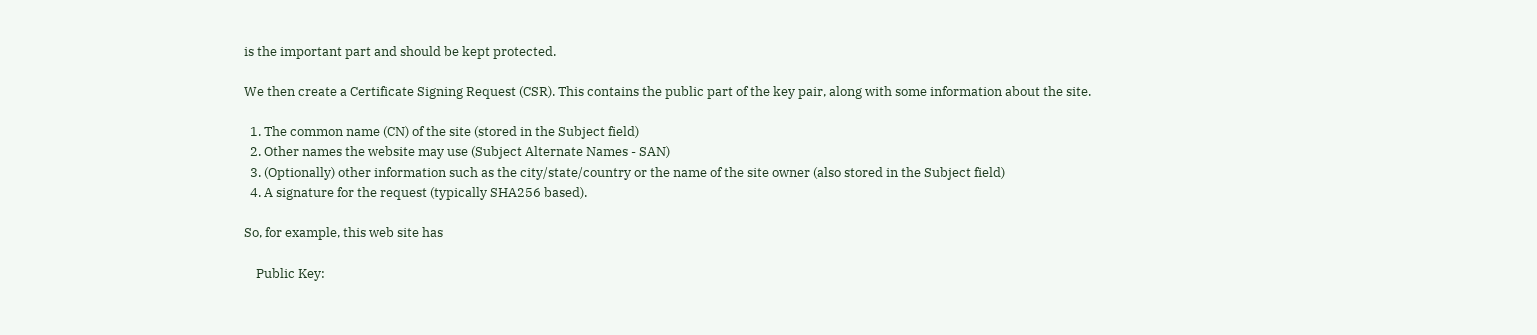is the important part and should be kept protected.

We then create a Certificate Signing Request (CSR). This contains the public part of the key pair, along with some information about the site.

  1. The common name (CN) of the site (stored in the Subject field)
  2. Other names the website may use (Subject Alternate Names - SAN)
  3. (Optionally) other information such as the city/state/country or the name of the site owner (also stored in the Subject field)
  4. A signature for the request (typically SHA256 based).

So, for example, this web site has

    Public Key: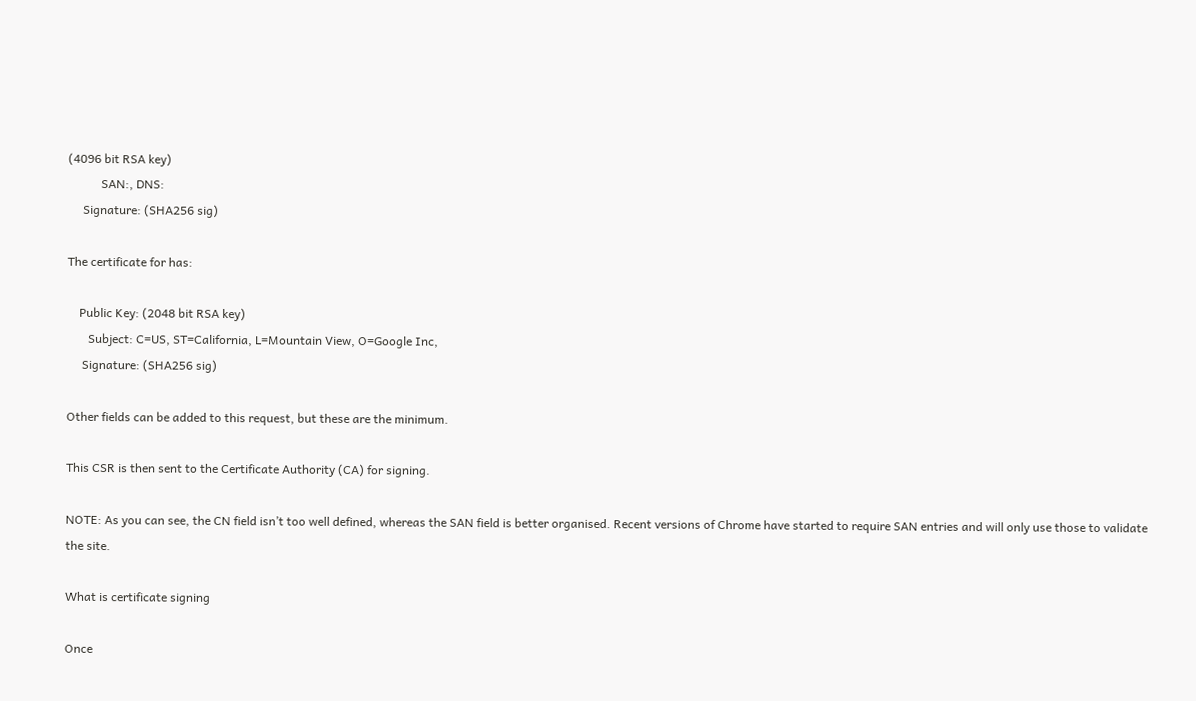(4096 bit RSA key)
           SAN:, DNS:
     Signature: (SHA256 sig)

The certificate for has:

    Public Key: (2048 bit RSA key)
       Subject: C=US, ST=California, L=Mountain View, O=Google Inc,
     Signature: (SHA256 sig)

Other fields can be added to this request, but these are the minimum.

This CSR is then sent to the Certificate Authority (CA) for signing.

NOTE: As you can see, the CN field isn’t too well defined, whereas the SAN field is better organised. Recent versions of Chrome have started to require SAN entries and will only use those to validate the site.

What is certificate signing

Once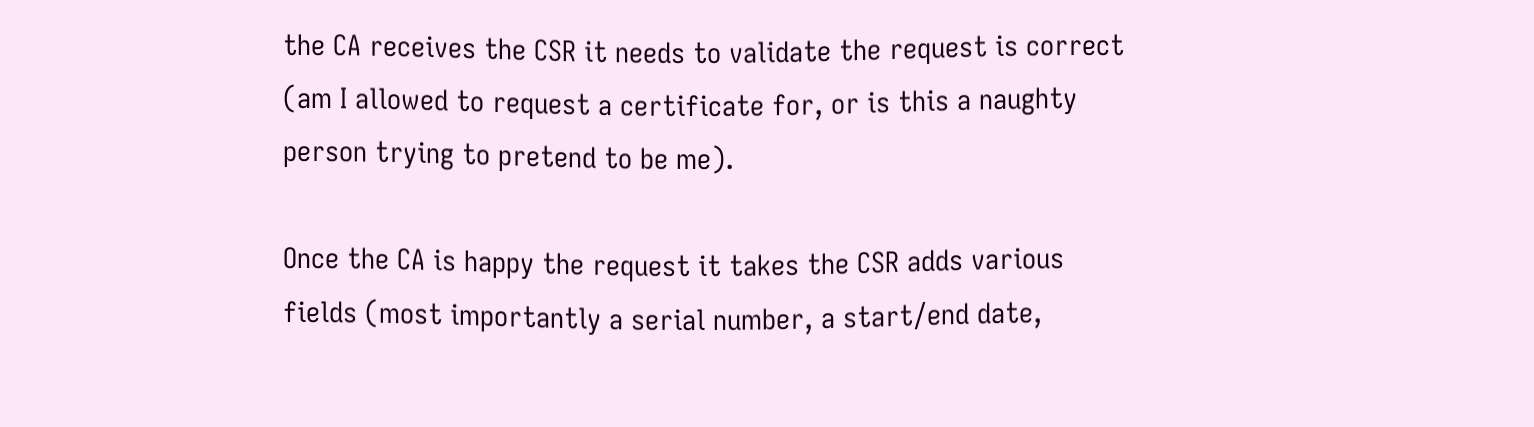the CA receives the CSR it needs to validate the request is correct (am I allowed to request a certificate for, or is this a naughty person trying to pretend to be me).

Once the CA is happy the request it takes the CSR adds various fields (most importantly a serial number, a start/end date,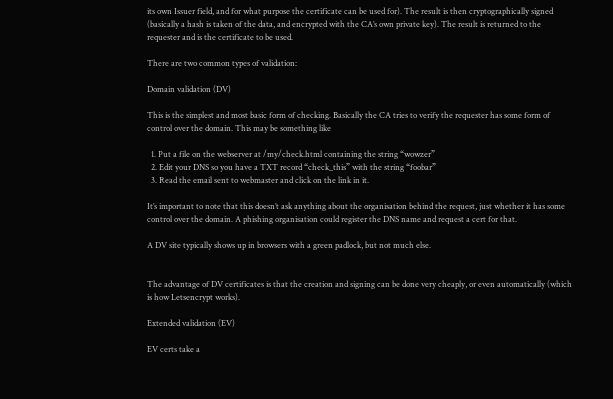its own Issuer field, and for what purpose the certificate can be used for). The result is then cryptographically signed (basically a hash is taken of the data, and encrypted with the CA’s own private key). The result is returned to the requester and is the certificate to be used.

There are two common types of validation:

Domain validation (DV)

This is the simplest and most basic form of checking. Basically the CA tries to verify the requester has some form of control over the domain. This may be something like

  1. Put a file on the webserver at /my/check.html containing the string “wowzer”
  2. Edit your DNS so you have a TXT record “check_this” with the string “foobar”
  3. Read the email sent to webmaster and click on the link in it.

It’s important to note that this doesn’t ask anything about the organisation behind the request, just whether it has some control over the domain. A phishing organisation could register the DNS name and request a cert for that.

A DV site typically shows up in browsers with a green padlock, but not much else.


The advantage of DV certificates is that the creation and signing can be done very cheaply, or even automatically (which is how Letsencrypt works).

Extended validation (EV)

EV certs take a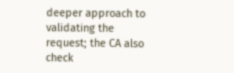deeper approach to validating the request; the CA also check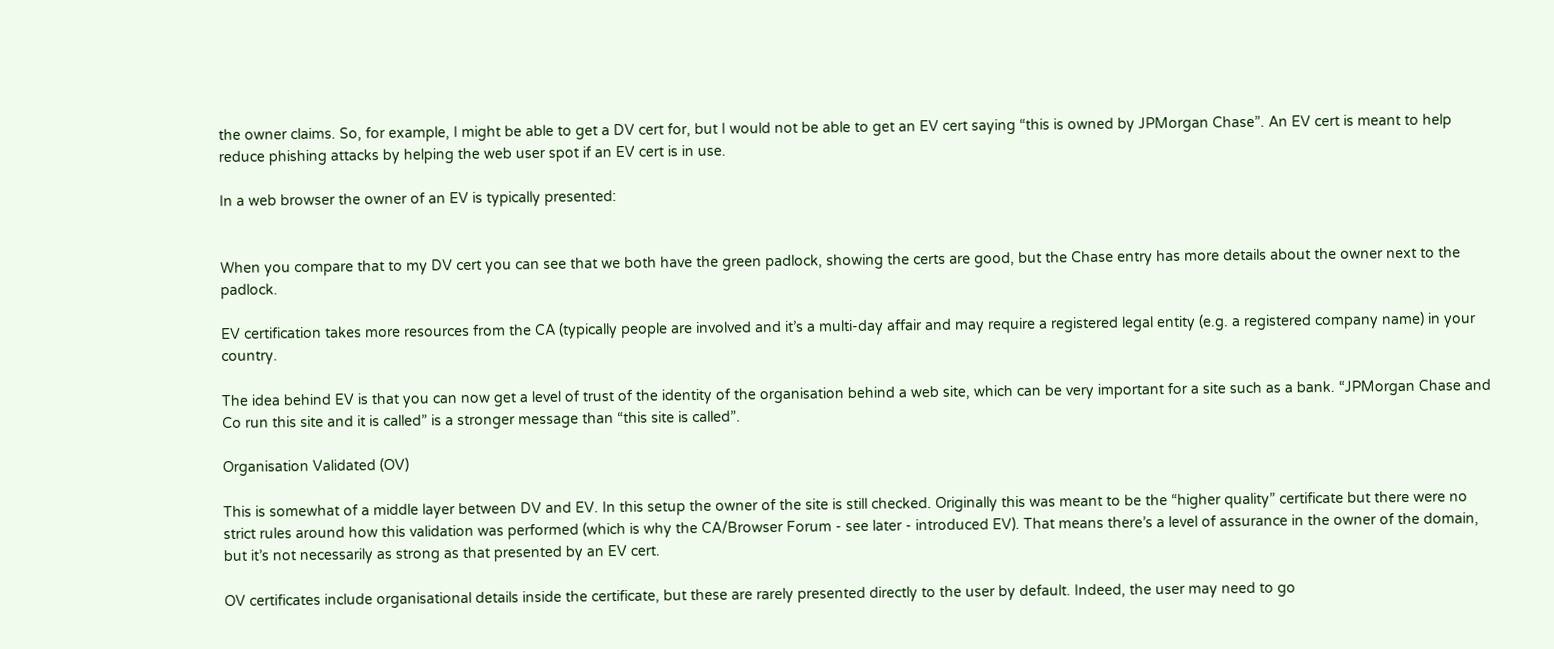the owner claims. So, for example, I might be able to get a DV cert for, but I would not be able to get an EV cert saying “this is owned by JPMorgan Chase”. An EV cert is meant to help reduce phishing attacks by helping the web user spot if an EV cert is in use.

In a web browser the owner of an EV is typically presented:


When you compare that to my DV cert you can see that we both have the green padlock, showing the certs are good, but the Chase entry has more details about the owner next to the padlock.

EV certification takes more resources from the CA (typically people are involved and it’s a multi-day affair and may require a registered legal entity (e.g. a registered company name) in your country.

The idea behind EV is that you can now get a level of trust of the identity of the organisation behind a web site, which can be very important for a site such as a bank. “JPMorgan Chase and Co run this site and it is called” is a stronger message than “this site is called”.

Organisation Validated (OV)

This is somewhat of a middle layer between DV and EV. In this setup the owner of the site is still checked. Originally this was meant to be the “higher quality” certificate but there were no strict rules around how this validation was performed (which is why the CA/Browser Forum - see later - introduced EV). That means there’s a level of assurance in the owner of the domain, but it’s not necessarily as strong as that presented by an EV cert.

OV certificates include organisational details inside the certificate, but these are rarely presented directly to the user by default. Indeed, the user may need to go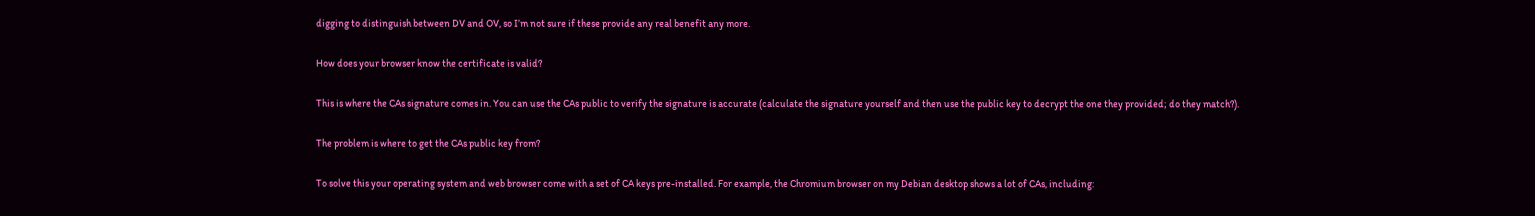digging to distinguish between DV and OV, so I’m not sure if these provide any real benefit any more.

How does your browser know the certificate is valid?

This is where the CAs signature comes in. You can use the CAs public to verify the signature is accurate (calculate the signature yourself and then use the public key to decrypt the one they provided; do they match?).

The problem is where to get the CAs public key from?

To solve this your operating system and web browser come with a set of CA keys pre-installed. For example, the Chromium browser on my Debian desktop shows a lot of CAs, including: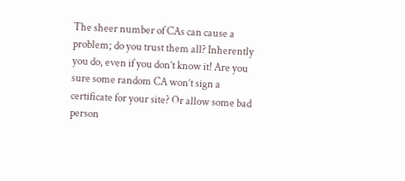The sheer number of CAs can cause a problem; do you trust them all? Inherently you do, even if you don’t know it! Are you sure some random CA won’t sign a certificate for your site? Or allow some bad person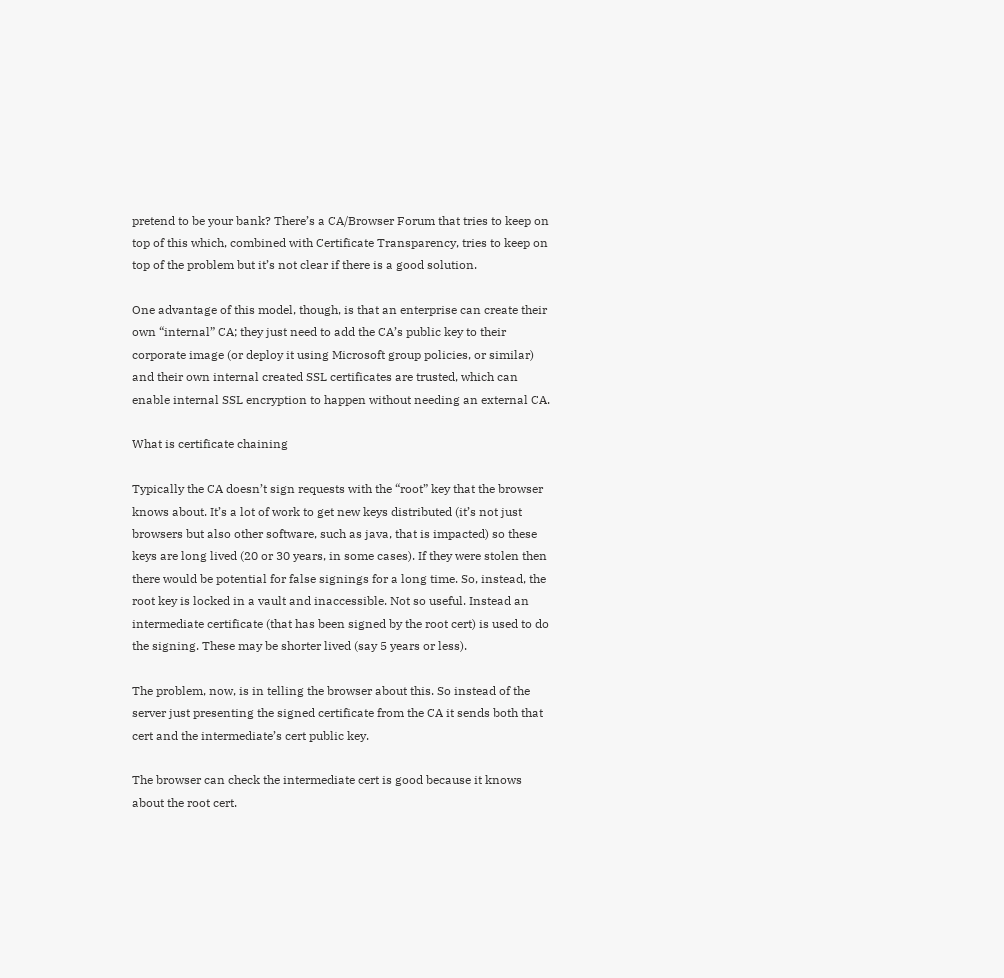pretend to be your bank? There’s a CA/Browser Forum that tries to keep on top of this which, combined with Certificate Transparency, tries to keep on top of the problem but it’s not clear if there is a good solution.

One advantage of this model, though, is that an enterprise can create their own “internal” CA; they just need to add the CA’s public key to their corporate image (or deploy it using Microsoft group policies, or similar) and their own internal created SSL certificates are trusted, which can enable internal SSL encryption to happen without needing an external CA.

What is certificate chaining

Typically the CA doesn’t sign requests with the “root” key that the browser knows about. It’s a lot of work to get new keys distributed (it’s not just browsers but also other software, such as java, that is impacted) so these keys are long lived (20 or 30 years, in some cases). If they were stolen then there would be potential for false signings for a long time. So, instead, the root key is locked in a vault and inaccessible. Not so useful. Instead an intermediate certificate (that has been signed by the root cert) is used to do the signing. These may be shorter lived (say 5 years or less).

The problem, now, is in telling the browser about this. So instead of the server just presenting the signed certificate from the CA it sends both that cert and the intermediate’s cert public key.

The browser can check the intermediate cert is good because it knows about the root cert.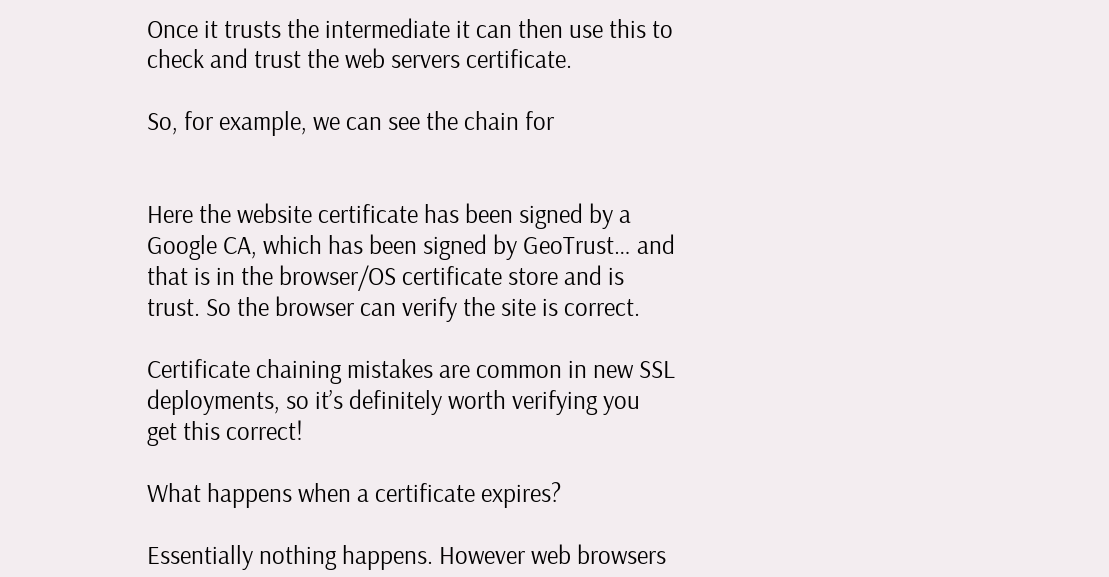Once it trusts the intermediate it can then use this to check and trust the web servers certificate.

So, for example, we can see the chain for


Here the website certificate has been signed by a Google CA, which has been signed by GeoTrust… and that is in the browser/OS certificate store and is trust. So the browser can verify the site is correct.

Certificate chaining mistakes are common in new SSL deployments, so it’s definitely worth verifying you get this correct!

What happens when a certificate expires?

Essentially nothing happens. However web browsers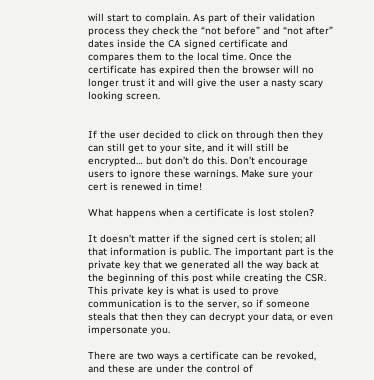will start to complain. As part of their validation process they check the “not before” and “not after” dates inside the CA signed certificate and compares them to the local time. Once the certificate has expired then the browser will no longer trust it and will give the user a nasty scary looking screen.


If the user decided to click on through then they can still get to your site, and it will still be encrypted… but don’t do this. Don’t encourage users to ignore these warnings. Make sure your cert is renewed in time!

What happens when a certificate is lost stolen?

It doesn’t matter if the signed cert is stolen; all that information is public. The important part is the private key that we generated all the way back at the beginning of this post while creating the CSR. This private key is what is used to prove communication is to the server, so if someone steals that then they can decrypt your data, or even impersonate you.

There are two ways a certificate can be revoked, and these are under the control of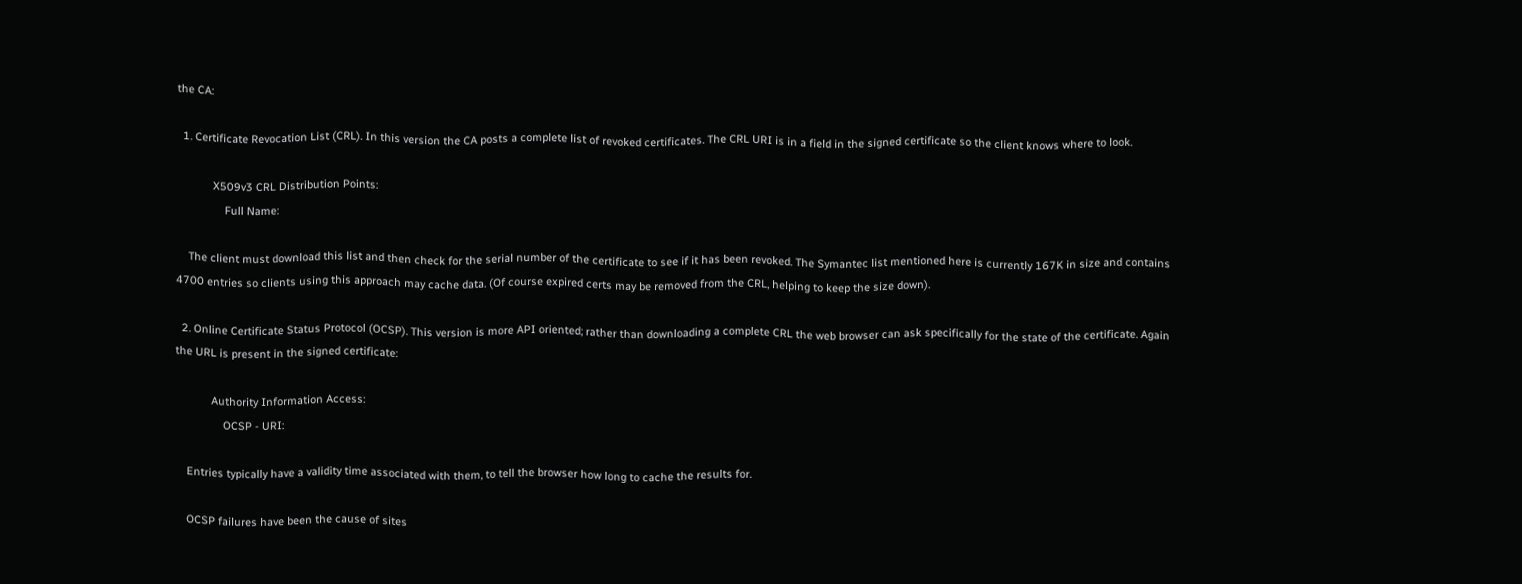the CA:

  1. Certificate Revocation List (CRL). In this version the CA posts a complete list of revoked certificates. The CRL URI is in a field in the signed certificate so the client knows where to look.

            X509v3 CRL Distribution Points:
                Full Name:

    The client must download this list and then check for the serial number of the certificate to see if it has been revoked. The Symantec list mentioned here is currently 167K in size and contains 4700 entries so clients using this approach may cache data. (Of course expired certs may be removed from the CRL, helping to keep the size down).

  2. Online Certificate Status Protocol (OCSP). This version is more API oriented; rather than downloading a complete CRL the web browser can ask specifically for the state of the certificate. Again the URL is present in the signed certificate:

            Authority Information Access:
                OCSP - URI:

    Entries typically have a validity time associated with them, to tell the browser how long to cache the results for.

    OCSP failures have been the cause of sites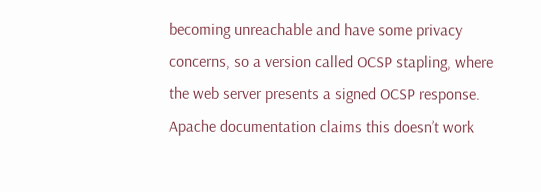becoming unreachable and have some privacy concerns, so a version called OCSP stapling, where the web server presents a signed OCSP response. Apache documentation claims this doesn’t work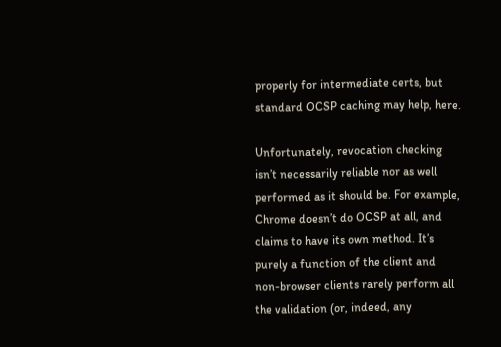properly for intermediate certs, but standard OCSP caching may help, here.

Unfortunately, revocation checking isn’t necessarily reliable nor as well performed as it should be. For example, Chrome doesn’t do OCSP at all, and claims to have its own method. It’s purely a function of the client and non-browser clients rarely perform all the validation (or, indeed, any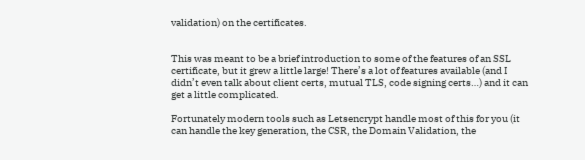validation) on the certificates.


This was meant to be a brief introduction to some of the features of an SSL certificate, but it grew a little large! There’s a lot of features available (and I didn’t even talk about client certs, mutual TLS, code signing certs…) and it can get a little complicated.

Fortunately modern tools such as Letsencrypt handle most of this for you (it can handle the key generation, the CSR, the Domain Validation, the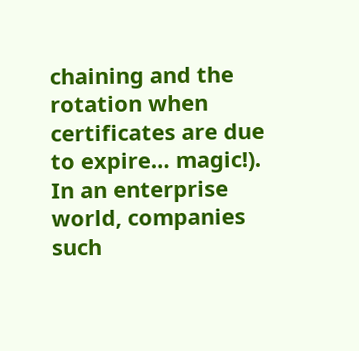chaining and the rotation when certificates are due to expire… magic!). In an enterprise world, companies such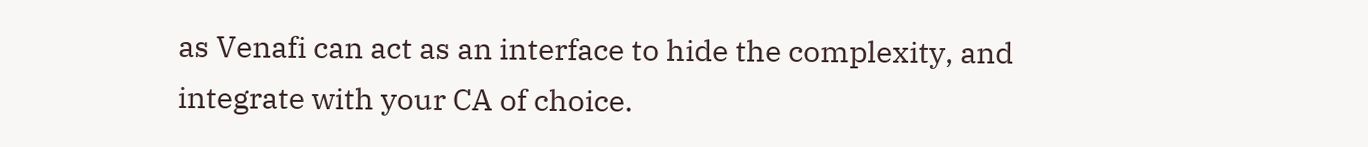as Venafi can act as an interface to hide the complexity, and integrate with your CA of choice.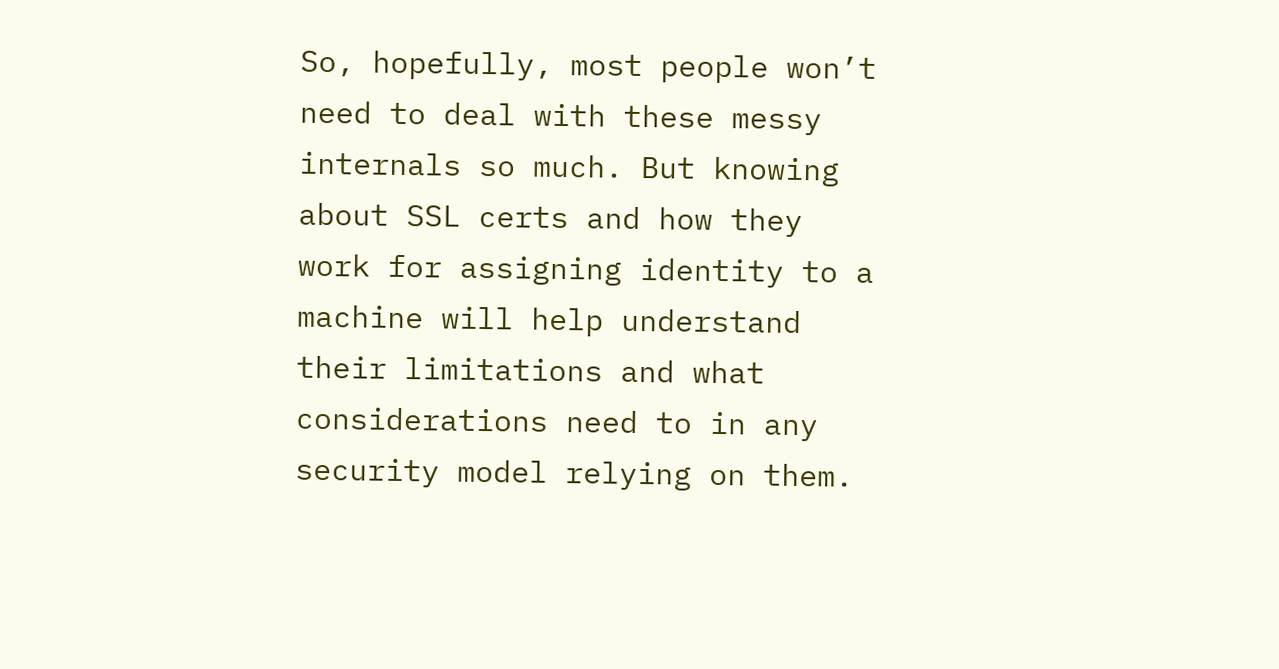So, hopefully, most people won’t need to deal with these messy internals so much. But knowing about SSL certs and how they work for assigning identity to a machine will help understand their limitations and what considerations need to in any security model relying on them.